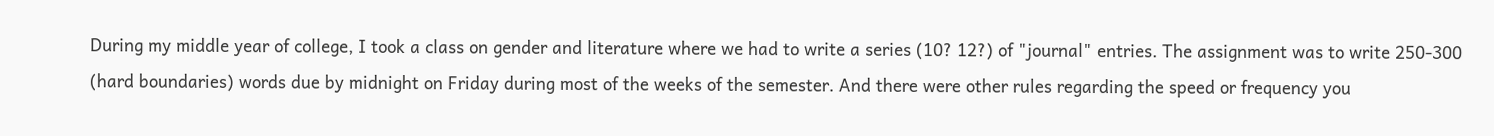During my middle year of college, I took a class on gender and literature where we had to write a series (10? 12?) of "journal" entries. The assignment was to write 250-300 (hard boundaries) words due by midnight on Friday during most of the weeks of the semester. And there were other rules regarding the speed or frequency you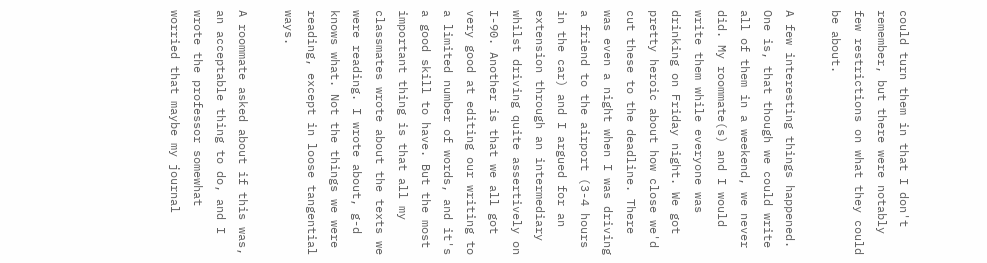could turn them in that I don't remember, but there were notably few restrictions on what they could be about.

A few interesting things happened. One is, that though we could write all of them in a weekend, we never did. My roommate(s) and I would write them while everyone was drinking on Friday night. We got pretty heroic about how close we'd cut these to the deadline. There was even a night when I was driving a friend to the airport (3-4 hours in the car) and I argued for an extension through an intermediary whilst driving quite assertively on I-90. Another is that we all got very good at editing our writing to a limited number of words, and it's a good skill to have. But the most important thing is that all my classmates wrote about the texts we were reading. I wrote about, g-d knows what. Not the things we were reading, except in loose tangential ways.

A roommate asked about if this was, an acceptable thing to do, and I wrote the professor somewhat worried that maybe my journal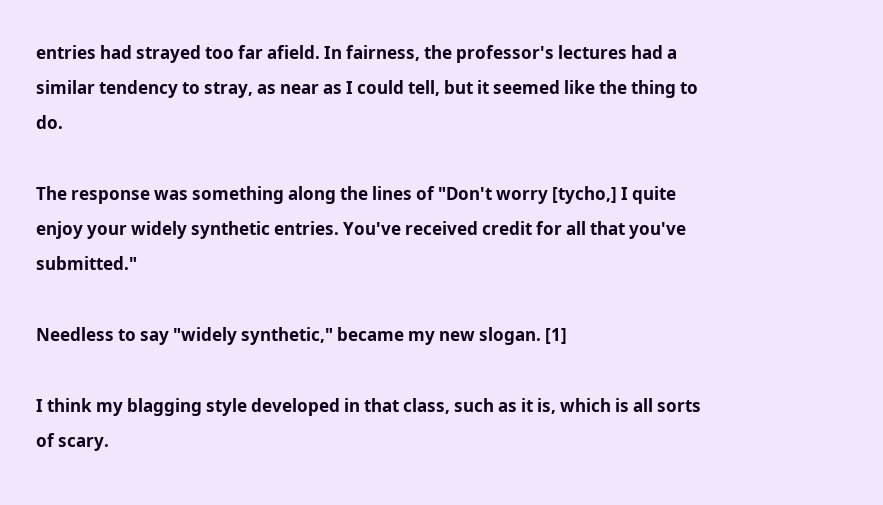entries had strayed too far afield. In fairness, the professor's lectures had a similar tendency to stray, as near as I could tell, but it seemed like the thing to do.

The response was something along the lines of "Don't worry [tycho,] I quite enjoy your widely synthetic entries. You've received credit for all that you've submitted."

Needless to say "widely synthetic," became my new slogan. [1]

I think my blagging style developed in that class, such as it is, which is all sorts of scary.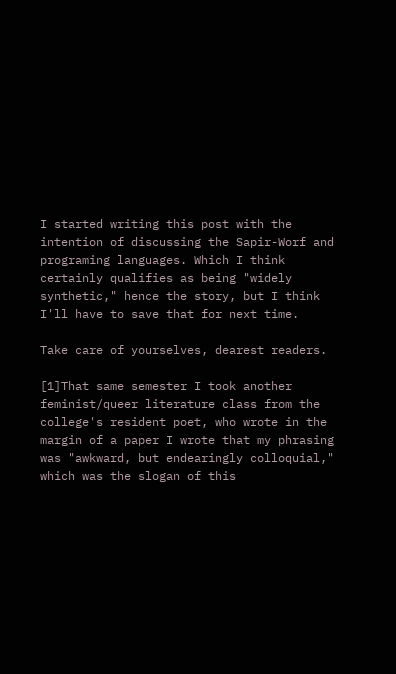I started writing this post with the intention of discussing the Sapir-Worf and programing languages. Which I think certainly qualifies as being "widely synthetic," hence the story, but I think I'll have to save that for next time.

Take care of yourselves, dearest readers.

[1]That same semester I took another feminist/queer literature class from the college's resident poet, who wrote in the margin of a paper I wrote that my phrasing was "awkward, but endearingly colloquial," which was the slogan of this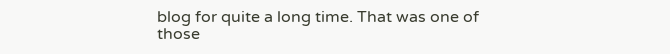blog for quite a long time. That was one of those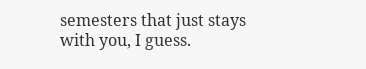semesters that just stays with you, I guess.